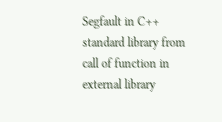Segfault in C++ standard library from call of function in external library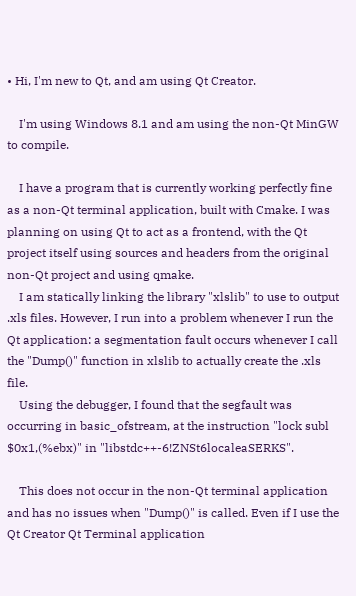• Hi, I'm new to Qt, and am using Qt Creator.

    I'm using Windows 8.1 and am using the non-Qt MinGW to compile.

    I have a program that is currently working perfectly fine as a non-Qt terminal application, built with Cmake. I was planning on using Qt to act as a frontend, with the Qt project itself using sources and headers from the original non-Qt project and using qmake.
    I am statically linking the library "xlslib" to use to output .xls files. However, I run into a problem whenever I run the Qt application: a segmentation fault occurs whenever I call the "Dump()" function in xlslib to actually create the .xls file.
    Using the debugger, I found that the segfault was occurring in basic_ofstream, at the instruction "lock subl $0x1,(%ebx)" in "libstdc++-6!ZNSt6localeaSERKS".

    This does not occur in the non-Qt terminal application and has no issues when "Dump()" is called. Even if I use the Qt Creator Qt Terminal application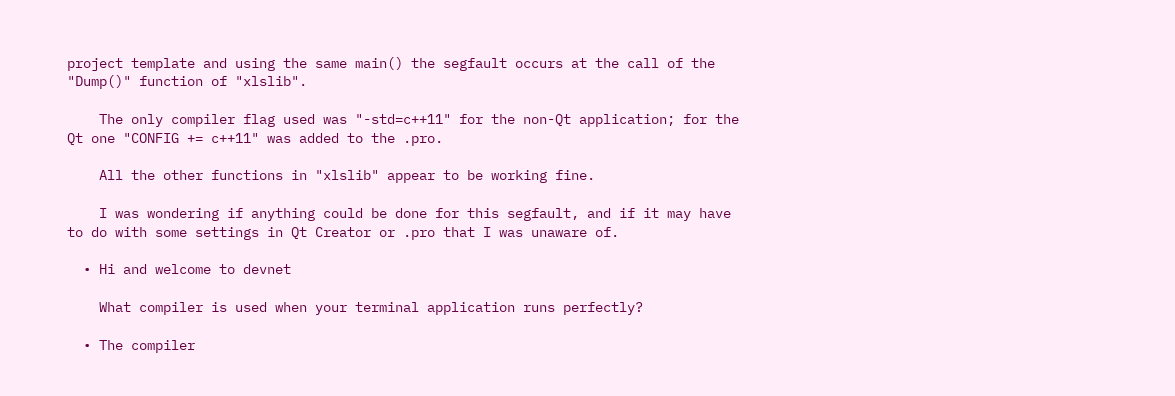project template and using the same main() the segfault occurs at the call of the "Dump()" function of "xlslib".

    The only compiler flag used was "-std=c++11" for the non-Qt application; for the Qt one "CONFIG += c++11" was added to the .pro.

    All the other functions in "xlslib" appear to be working fine.

    I was wondering if anything could be done for this segfault, and if it may have to do with some settings in Qt Creator or .pro that I was unaware of.

  • Hi and welcome to devnet

    What compiler is used when your terminal application runs perfectly?

  • The compiler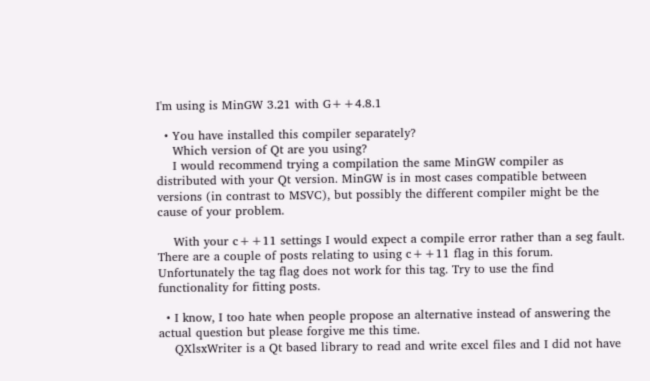I'm using is MinGW 3.21 with G++4.8.1

  • You have installed this compiler separately?
    Which version of Qt are you using?
    I would recommend trying a compilation the same MinGW compiler as distributed with your Qt version. MinGW is in most cases compatible between versions (in contrast to MSVC), but possibly the different compiler might be the cause of your problem.

    With your c++11 settings I would expect a compile error rather than a seg fault. There are a couple of posts relating to using c++11 flag in this forum. Unfortunately the tag flag does not work for this tag. Try to use the find functionality for fitting posts.

  • I know, I too hate when people propose an alternative instead of answering the actual question but please forgive me this time.
    QXlsxWriter is a Qt based library to read and write excel files and I did not have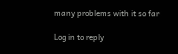many problems with it so far

Log in to reply